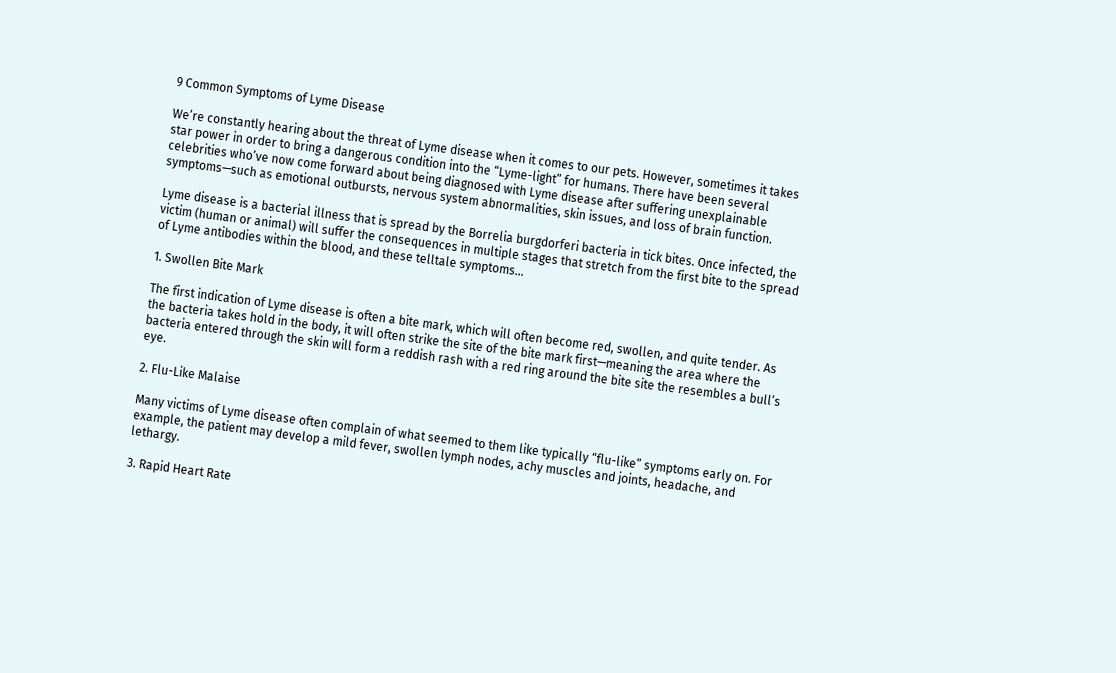9 Common Symptoms of Lyme Disease

We’re constantly hearing about the threat of Lyme disease when it comes to our pets. However, sometimes it takes star power in order to bring a dangerous condition into the “Lyme-light” for humans. There have been several celebrities who’ve now come forward about being diagnosed with Lyme disease after suffering unexplainable symptoms—such as emotional outbursts, nervous system abnormalities, skin issues, and loss of brain function.

Lyme disease is a bacterial illness that is spread by the Borrelia burgdorferi bacteria in tick bites. Once infected, the victim (human or animal) will suffer the consequences in multiple stages that stretch from the first bite to the spread of Lyme antibodies within the blood, and these telltale symptoms…

1. Swollen Bite Mark

The first indication of Lyme disease is often a bite mark, which will often become red, swollen, and quite tender. As the bacteria takes hold in the body, it will often strike the site of the bite mark first—meaning the area where the bacteria entered through the skin will form a reddish rash with a red ring around the bite site the resembles a bull’s eye.

2. Flu-Like Malaise

Many victims of Lyme disease often complain of what seemed to them like typically “flu-like” symptoms early on. For example, the patient may develop a mild fever, swollen lymph nodes, achy muscles and joints, headache, and lethargy.

3. Rapid Heart Rate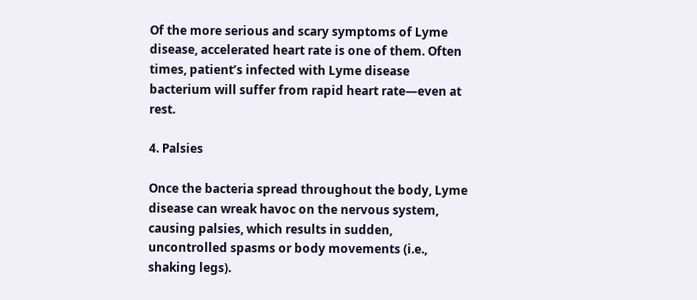Of the more serious and scary symptoms of Lyme disease, accelerated heart rate is one of them. Often times, patient’s infected with Lyme disease bacterium will suffer from rapid heart rate—even at rest.

4. Palsies

Once the bacteria spread throughout the body, Lyme disease can wreak havoc on the nervous system, causing palsies, which results in sudden, uncontrolled spasms or body movements (i.e., shaking legs).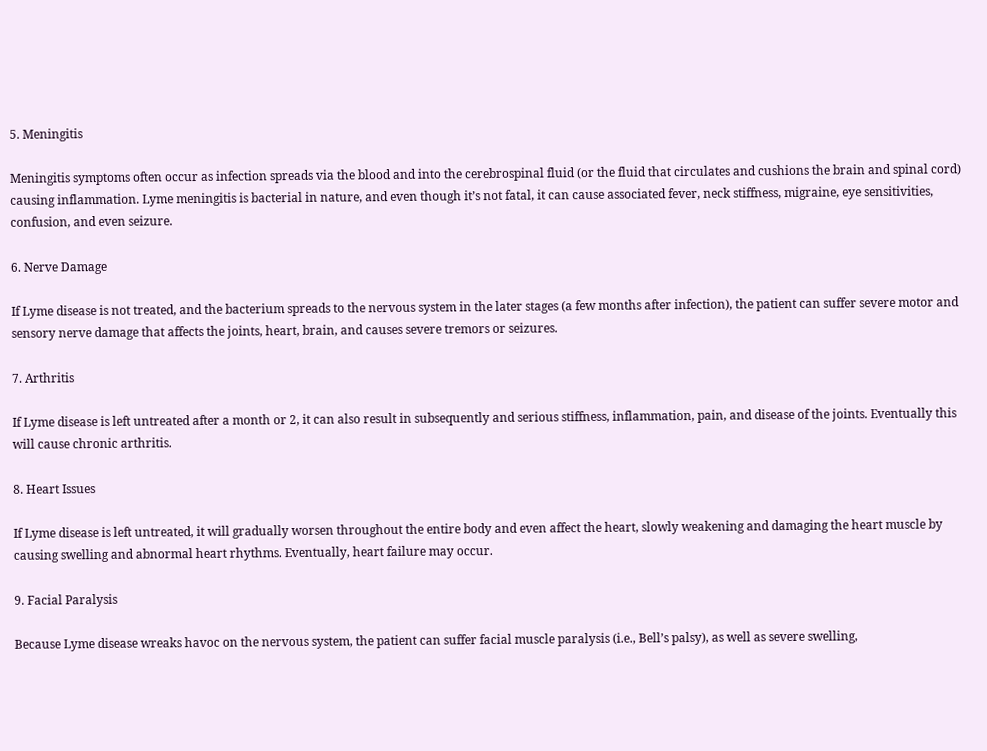5. Meningitis

Meningitis symptoms often occur as infection spreads via the blood and into the cerebrospinal fluid (or the fluid that circulates and cushions the brain and spinal cord) causing inflammation. Lyme meningitis is bacterial in nature, and even though it’s not fatal, it can cause associated fever, neck stiffness, migraine, eye sensitivities, confusion, and even seizure.

6. Nerve Damage

If Lyme disease is not treated, and the bacterium spreads to the nervous system in the later stages (a few months after infection), the patient can suffer severe motor and sensory nerve damage that affects the joints, heart, brain, and causes severe tremors or seizures.

7. Arthritis

If Lyme disease is left untreated after a month or 2, it can also result in subsequently and serious stiffness, inflammation, pain, and disease of the joints. Eventually this will cause chronic arthritis.

8. Heart Issues

If Lyme disease is left untreated, it will gradually worsen throughout the entire body and even affect the heart, slowly weakening and damaging the heart muscle by causing swelling and abnormal heart rhythms. Eventually, heart failure may occur.

9. Facial Paralysis

Because Lyme disease wreaks havoc on the nervous system, the patient can suffer facial muscle paralysis (i.e., Bell’s palsy), as well as severe swelling,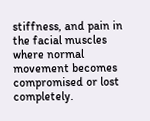stiffness, and pain in the facial muscles where normal movement becomes compromised or lost completely.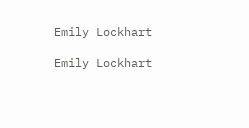Emily Lockhart

Emily Lockhart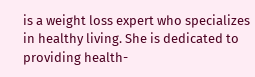is a weight loss expert who specializes in healthy living. She is dedicated to providing health-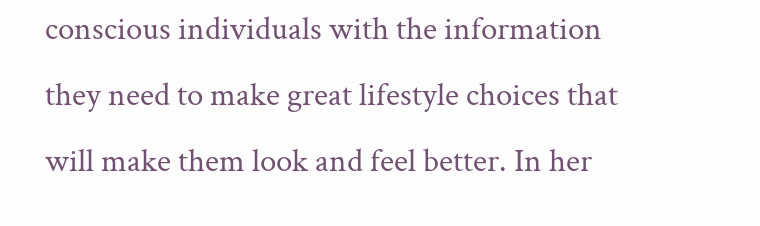conscious individuals with the information they need to make great lifestyle choices that will make them look and feel better. In her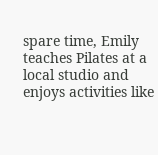spare time, Emily teaches Pilates at a local studio and enjoys activities like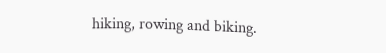hiking, rowing and biking.